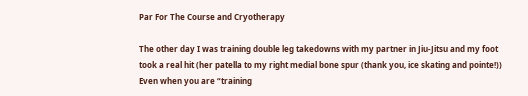Par For The Course and Cryotherapy

The other day I was training double leg takedowns with my partner in Jiu-Jitsu and my foot took a real hit (her patella to my right medial bone spur (thank you, ice skating and pointe!)) Even when you are “training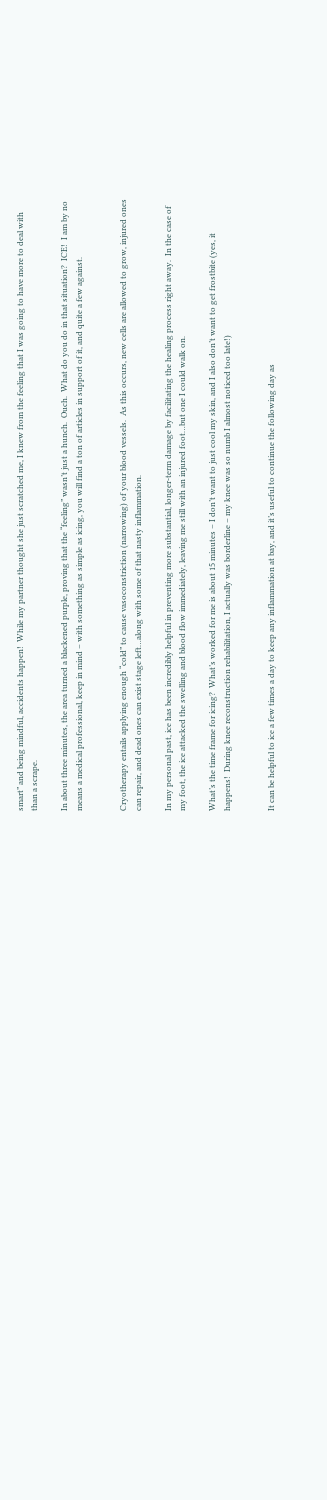smart” and being mindful, accidents happen!  While my partner thought she just scratched me, I knew from the feeling that I was going to have more to deal with than a scrape.

In about three minutes, the area turned a blackened purple, proving that the “feeling” wasn’t just a hunch.  Ouch.  What do you do in that situation?  ICE!  I am by no means a medical professional, keep in mind – with something as simple as icing, you will find a ton of articles in support of it, and quite a few against.


Cryotherapy entails applying enough “cold” to cause vasoconstriction (narrowing) of your blood vessels.  As this occurs, new cells are allowed to grow, injured ones can repair, and dead ones can exist stage left…along with some of that nasty inflammation.

In my personal past, ice has been incredibly helpful in preventing more substantial, longer-term damage by facilitating the healing process right away.  In the case of my foot, the ice attacked the swelling and blood flow immediately, leaving me still with an injured foot…but one I could walk on.

What’s the time frame for icing?  What’s worked for me is about 15 minutes – I don’t want to just cool my skin, and I also don’t want to get frostbite (yes, it happens!  During knee reconstruction rehabilitation, I actually was borderline – my knee was so numb I almost noticed too late!)


It can be helpful to ice a few times a day to keep any inflammation at bay, and it’s useful to continue the following day as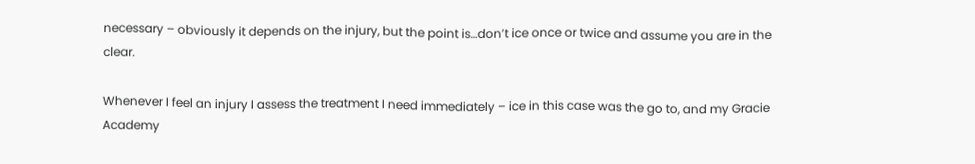necessary – obviously it depends on the injury, but the point is…don’t ice once or twice and assume you are in the clear.

Whenever I feel an injury I assess the treatment I need immediately – ice in this case was the go to, and my Gracie Academy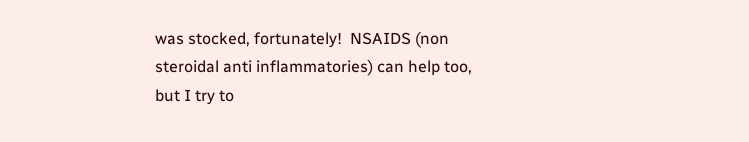was stocked, fortunately!  NSAIDS (non steroidal anti inflammatories) can help too, but I try to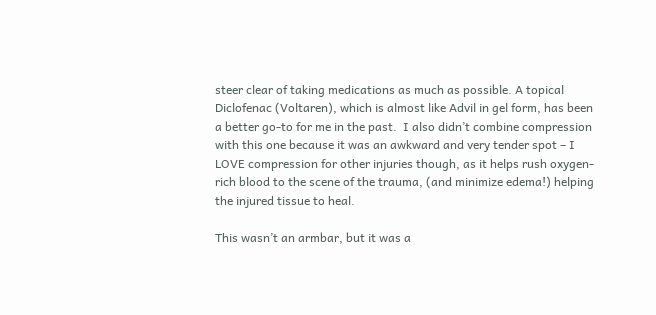steer clear of taking medications as much as possible. A topical Diclofenac (Voltaren), which is almost like Advil in gel form, has been a better go-to for me in the past.  I also didn’t combine compression with this one because it was an awkward and very tender spot – I LOVE compression for other injuries though, as it helps rush oxygen-rich blood to the scene of the trauma, (and minimize edema!) helping the injured tissue to heal.

This wasn’t an armbar, but it was a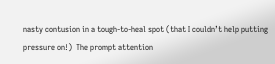nasty contusion in a tough-to-heal spot (that I couldn’t help putting pressure on!)  The prompt attention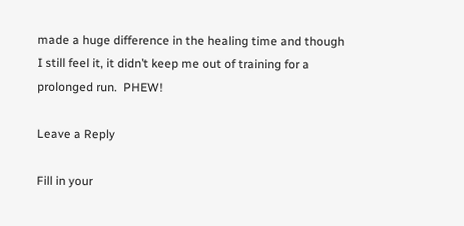made a huge difference in the healing time and though I still feel it, it didn’t keep me out of training for a prolonged run.  PHEW!

Leave a Reply

Fill in your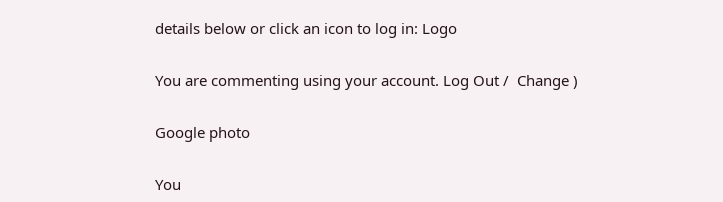details below or click an icon to log in: Logo

You are commenting using your account. Log Out /  Change )

Google photo

You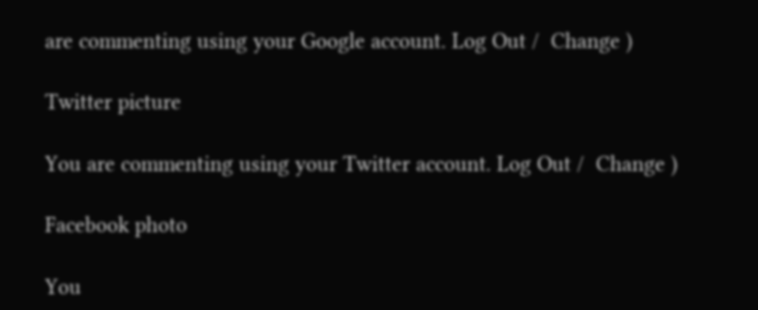are commenting using your Google account. Log Out /  Change )

Twitter picture

You are commenting using your Twitter account. Log Out /  Change )

Facebook photo

You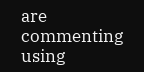are commenting using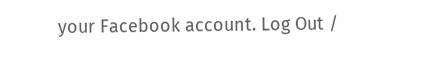your Facebook account. Log Out /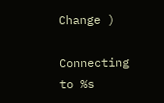Change )

Connecting to %s